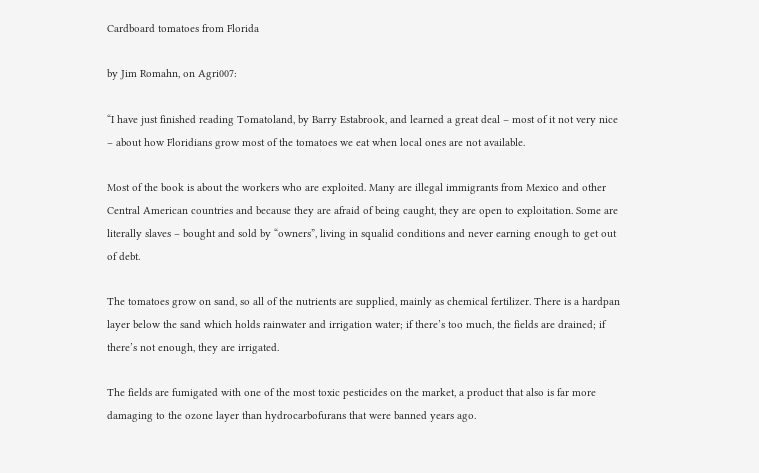Cardboard tomatoes from Florida

by Jim Romahn, on Agri007:

“I have just finished reading Tomatoland, by Barry Estabrook, and learned a great deal – most of it not very nice – about how Floridians grow most of the tomatoes we eat when local ones are not available.

Most of the book is about the workers who are exploited. Many are illegal immigrants from Mexico and other Central American countries and because they are afraid of being caught, they are open to exploitation. Some are literally slaves – bought and sold by “owners”, living in squalid conditions and never earning enough to get out of debt.

The tomatoes grow on sand, so all of the nutrients are supplied, mainly as chemical fertilizer. There is a hardpan layer below the sand which holds rainwater and irrigation water; if there’s too much, the fields are drained; if there’s not enough, they are irrigated.

The fields are fumigated with one of the most toxic pesticides on the market, a product that also is far more damaging to the ozone layer than hydrocarbofurans that were banned years ago.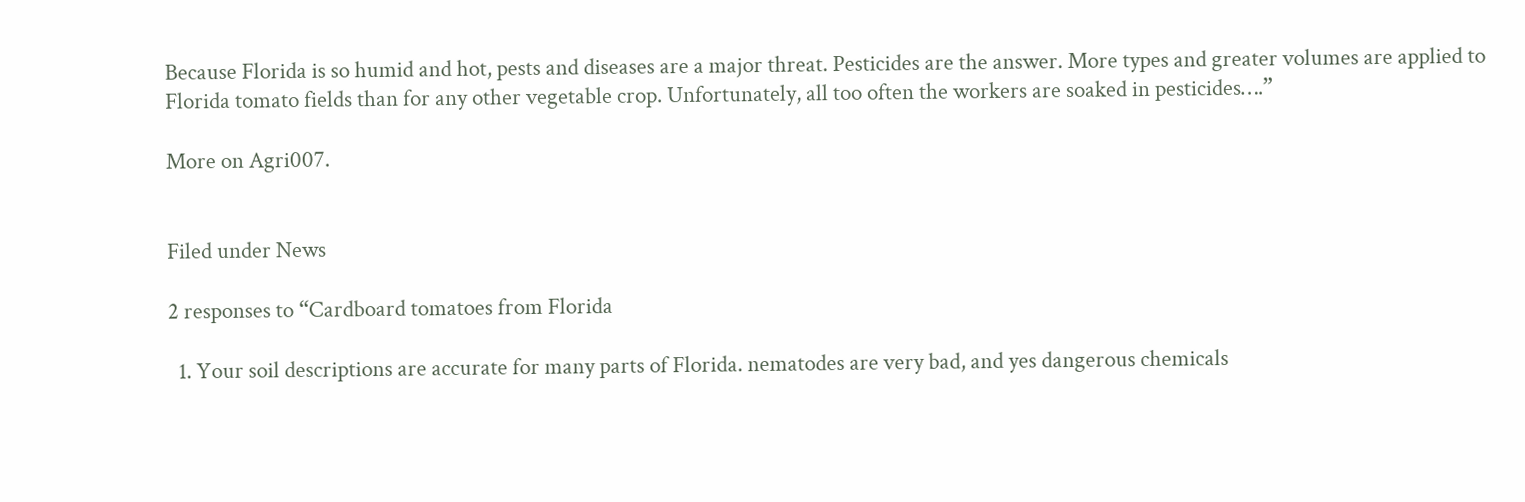Because Florida is so humid and hot, pests and diseases are a major threat. Pesticides are the answer. More types and greater volumes are applied to Florida tomato fields than for any other vegetable crop. Unfortunately, all too often the workers are soaked in pesticides….”

More on Agri007.


Filed under News

2 responses to “Cardboard tomatoes from Florida

  1. Your soil descriptions are accurate for many parts of Florida. nematodes are very bad, and yes dangerous chemicals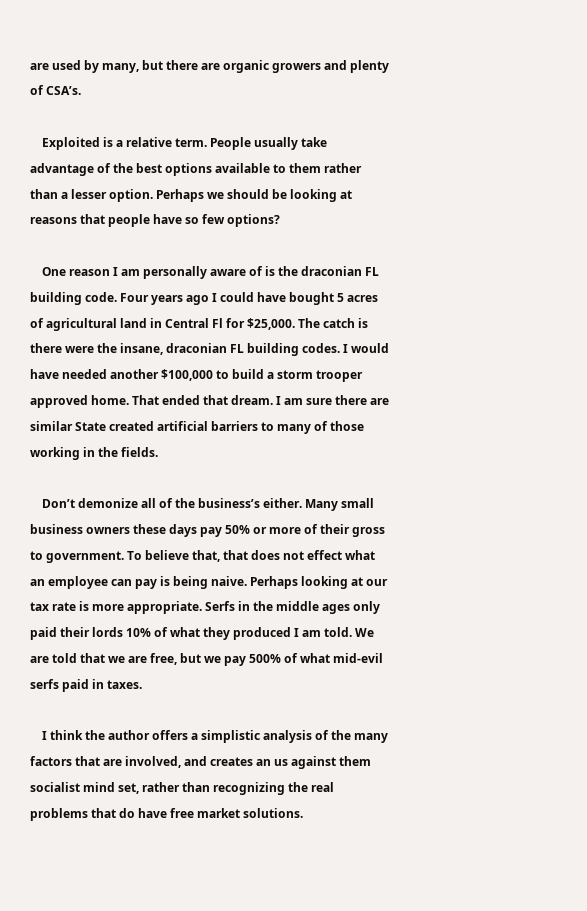are used by many, but there are organic growers and plenty of CSA’s.

    Exploited is a relative term. People usually take advantage of the best options available to them rather than a lesser option. Perhaps we should be looking at reasons that people have so few options?

    One reason I am personally aware of is the draconian FL building code. Four years ago I could have bought 5 acres of agricultural land in Central Fl for $25,000. The catch is there were the insane, draconian FL building codes. I would have needed another $100,000 to build a storm trooper approved home. That ended that dream. I am sure there are similar State created artificial barriers to many of those working in the fields.

    Don’t demonize all of the business’s either. Many small business owners these days pay 50% or more of their gross to government. To believe that, that does not effect what an employee can pay is being naive. Perhaps looking at our tax rate is more appropriate. Serfs in the middle ages only paid their lords 10% of what they produced I am told. We are told that we are free, but we pay 500% of what mid-evil serfs paid in taxes.

    I think the author offers a simplistic analysis of the many factors that are involved, and creates an us against them socialist mind set, rather than recognizing the real problems that do have free market solutions.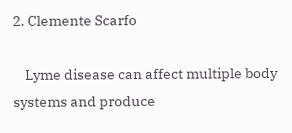2. Clemente Scarfo

    Lyme disease can affect multiple body systems and produce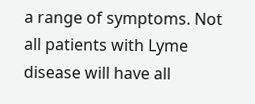a range of symptoms. Not all patients with Lyme disease will have all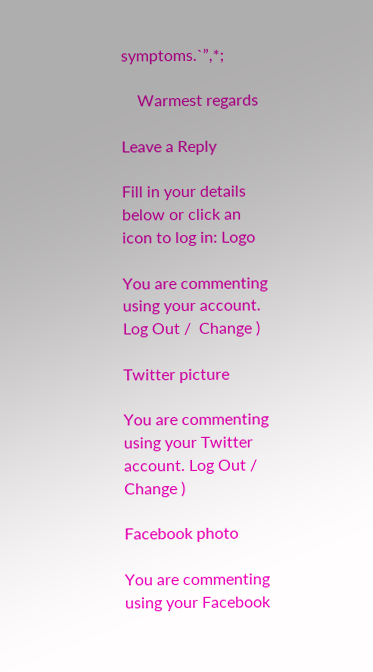symptoms.`”,*;

    Warmest regards

Leave a Reply

Fill in your details below or click an icon to log in: Logo

You are commenting using your account. Log Out /  Change )

Twitter picture

You are commenting using your Twitter account. Log Out /  Change )

Facebook photo

You are commenting using your Facebook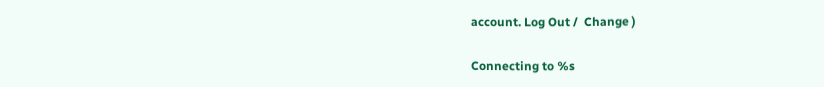account. Log Out /  Change )

Connecting to %s